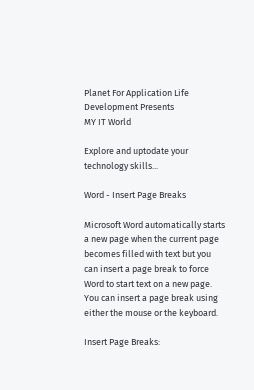Planet For Application Life Development Presents
MY IT World

Explore and uptodate your technology skills...

Word - Insert Page Breaks

Microsoft Word automatically starts a new page when the current page becomes filled with text but you can insert a page break to force Word to start text on a new page. You can insert a page break using either the mouse or the keyboard.

Insert Page Breaks: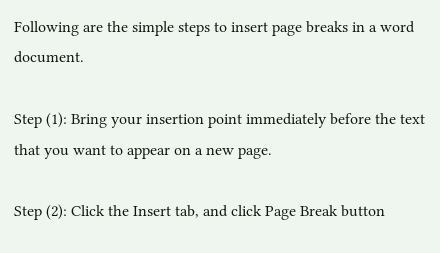Following are the simple steps to insert page breaks in a word document.

Step (1): Bring your insertion point immediately before the text that you want to appear on a new page.

Step (2): Click the Insert tab, and click Page Break button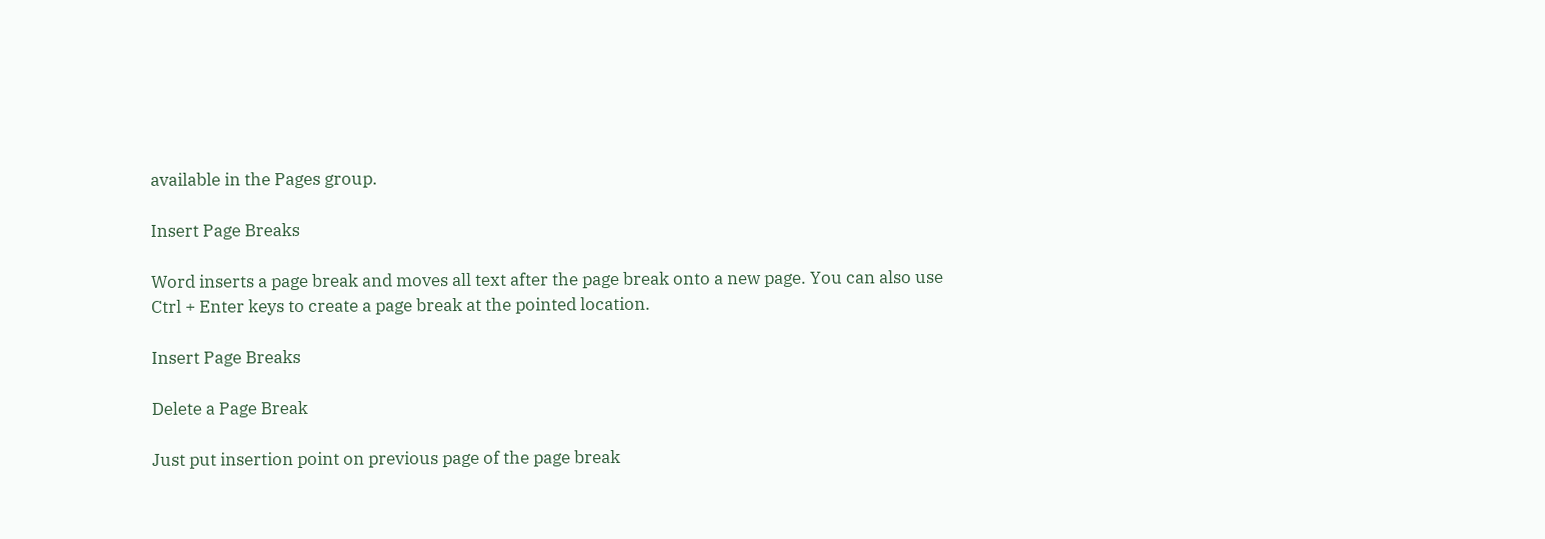available in the Pages group.

Insert Page Breaks

Word inserts a page break and moves all text after the page break onto a new page. You can also use Ctrl + Enter keys to create a page break at the pointed location.

Insert Page Breaks

Delete a Page Break

Just put insertion point on previous page of the page break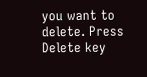you want to delete. Press Delete key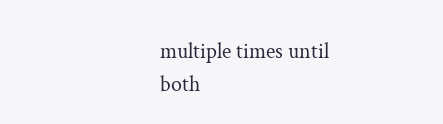multiple times until both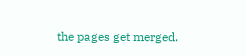the pages get merged.